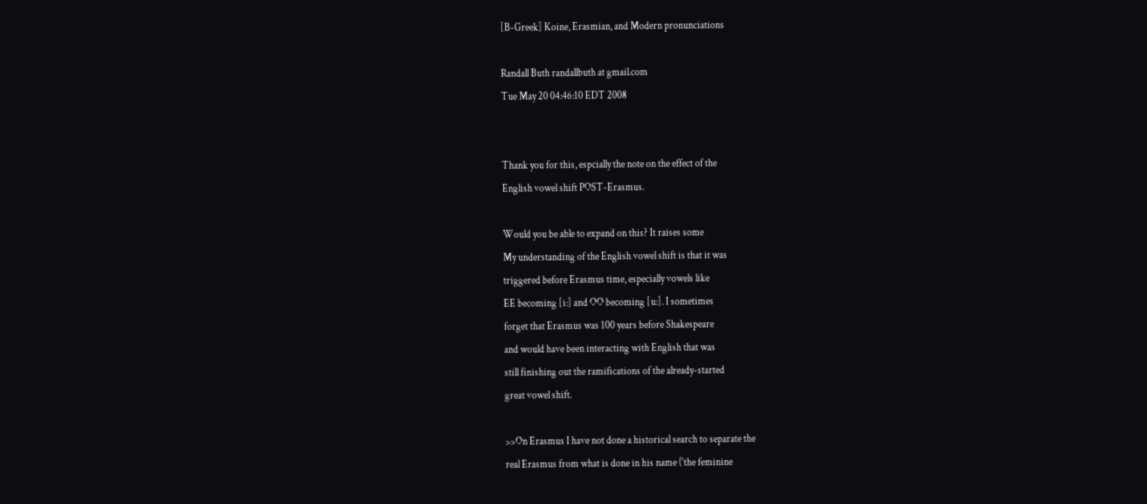[B-Greek] Koine, Erasmian, and Modern pronunciations

Randall Buth randallbuth at gmail.com
Tue May 20 04:46:10 EDT 2008


Thank you for this, espcially the note on the effect of the
English vowel shift POST-Erasmus.

Would you be able to expand on this? It raises some
My understanding of the English vowel shift is that it was
triggered before Erasmus time, especially vowels like
EE becoming [i:] and OO becoming [u:]. I sometimes
forget that Erasmus was 100 years before Shakespeare
and would have been interacting with English that was
still finishing out the ramifications of the already-started
great vowel shift.

>>On Erasmus I have not done a historical search to separate the
real Erasmus from what is done in his name ('the feminine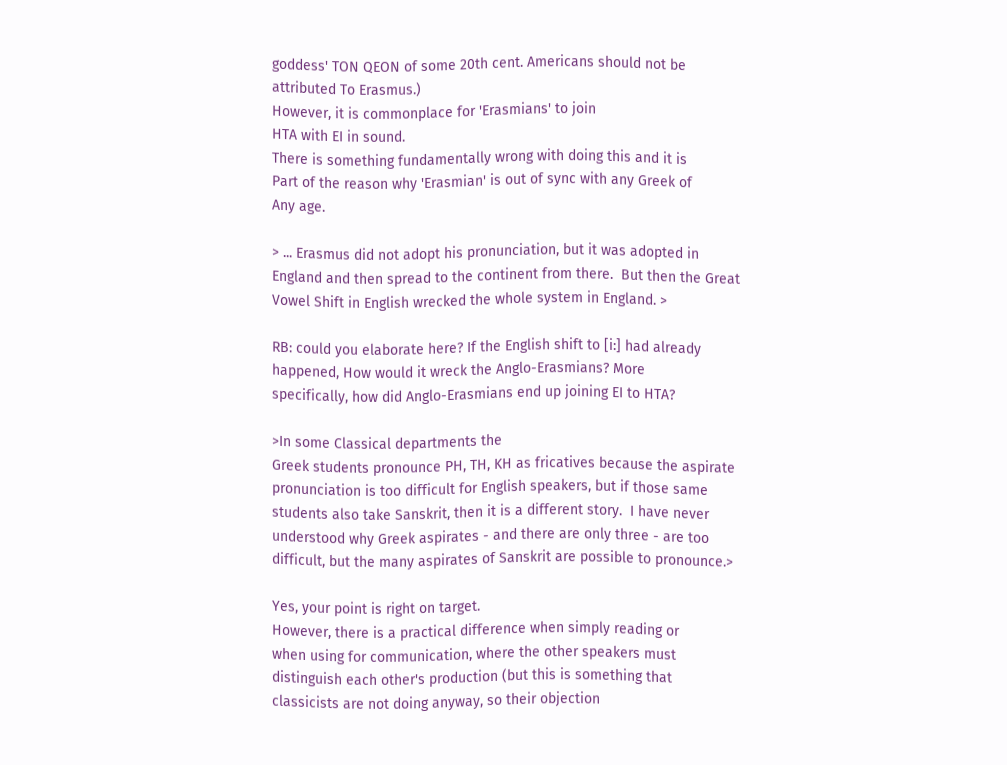goddess' TON QEON of some 20th cent. Americans should not be
attributed To Erasmus.)
However, it is commonplace for 'Erasmians' to join
HTA with EI in sound.
There is something fundamentally wrong with doing this and it is
Part of the reason why 'Erasmian' is out of sync with any Greek of
Any age.

> ... Erasmus did not adopt his pronunciation, but it was adopted in
England and then spread to the continent from there.  But then the Great
Vowel Shift in English wrecked the whole system in England. >

RB: could you elaborate here? If the English shift to [i:] had already
happened, How would it wreck the Anglo-Erasmians? More
specifically, how did Anglo-Erasmians end up joining EI to HTA?

>In some Classical departments the
Greek students pronounce PH, TH, KH as fricatives because the aspirate
pronunciation is too difficult for English speakers, but if those same
students also take Sanskrit, then it is a different story.  I have never
understood why Greek aspirates - and there are only three - are too
difficult, but the many aspirates of Sanskrit are possible to pronounce.>

Yes, your point is right on target.
However, there is a practical difference when simply reading or
when using for communication, where the other speakers must
distinguish each other's production (but this is something that
classicists are not doing anyway, so their objection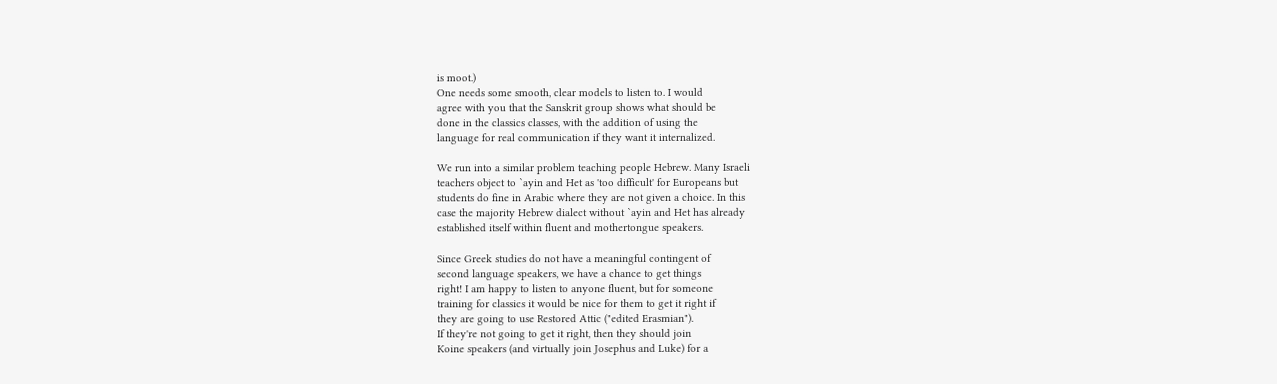is moot.)
One needs some smooth, clear models to listen to. I would
agree with you that the Sanskrit group shows what should be
done in the classics classes, with the addition of using the
language for real communication if they want it internalized.

We run into a similar problem teaching people Hebrew. Many Israeli
teachers object to `ayin and Het as 'too difficult' for Europeans but
students do fine in Arabic where they are not given a choice. In this
case the majority Hebrew dialect without `ayin and Het has already
established itself within fluent and mothertongue speakers.

Since Greek studies do not have a meaningful contingent of
second language speakers, we have a chance to get things
right! I am happy to listen to anyone fluent, but for someone
training for classics it would be nice for them to get it right if
they are going to use Restored Attic ("edited Erasmian").
If they're not going to get it right, then they should join
Koine speakers (and virtually join Josephus and Luke) for a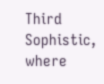Third Sophistic, where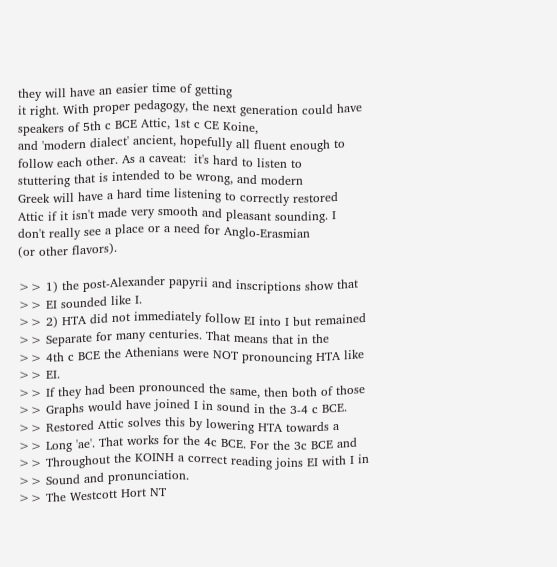they will have an easier time of getting
it right. With proper pedagogy, the next generation could have
speakers of 5th c BCE Attic, 1st c CE Koine,
and 'modern dialect' ancient, hopefully all fluent enough to
follow each other. As a caveat:  it's hard to listen to
stuttering that is intended to be wrong, and modern
Greek will have a hard time listening to correctly restored
Attic if it isn't made very smooth and pleasant sounding. I
don't really see a place or a need for Anglo-Erasmian
(or other flavors).

>> 1) the post-Alexander papyrii and inscriptions show that
>> EI sounded like I.
>> 2) HTA did not immediately follow EI into I but remained
>> Separate for many centuries. That means that in the
>> 4th c BCE the Athenians were NOT pronouncing HTA like
>> EI.
>> If they had been pronounced the same, then both of those
>> Graphs would have joined I in sound in the 3-4 c BCE.
>> Restored Attic solves this by lowering HTA towards a
>> Long 'ae'. That works for the 4c BCE. For the 3c BCE and
>> Throughout the KOINH a correct reading joins EI with I in
>> Sound and pronunciation.
>> The Westcott Hort NT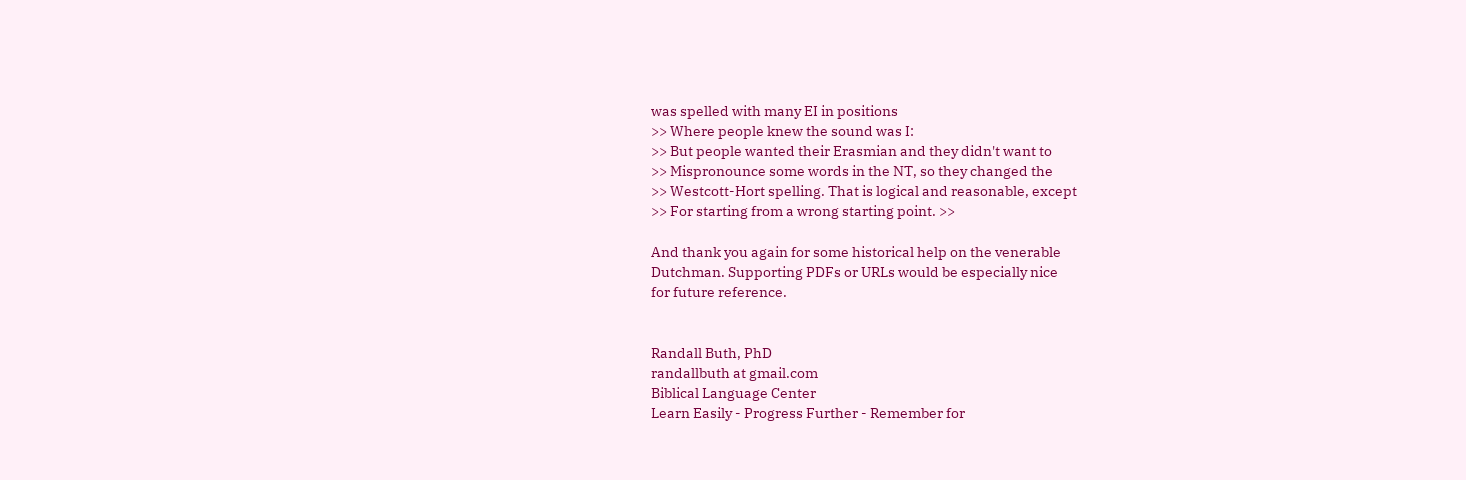was spelled with many EI in positions
>> Where people knew the sound was I:
>> But people wanted their Erasmian and they didn't want to
>> Mispronounce some words in the NT, so they changed the
>> Westcott-Hort spelling. That is logical and reasonable, except
>> For starting from a wrong starting point. >>

And thank you again for some historical help on the venerable
Dutchman. Supporting PDFs or URLs would be especially nice
for future reference.


Randall Buth, PhD
randallbuth at gmail.com
Biblical Language Center
Learn Easily - Progress Further - Remember for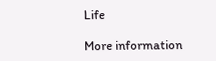Life

More information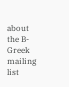about the B-Greek mailing list